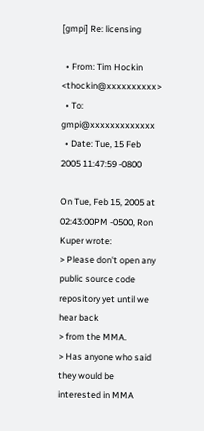[gmpi] Re: licensing

  • From: Tim Hockin <thockin@xxxxxxxxxx>
  • To: gmpi@xxxxxxxxxxxxx
  • Date: Tue, 15 Feb 2005 11:47:59 -0800

On Tue, Feb 15, 2005 at 02:43:00PM -0500, Ron Kuper wrote:
> Please don't open any public source code repository yet until we hear back
> from the MMA.
> Has anyone who said they would be interested in MMA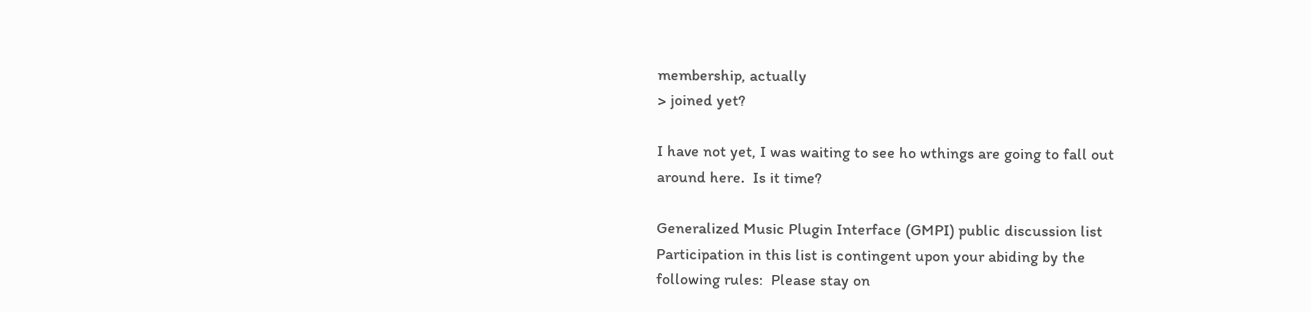membership, actually
> joined yet?

I have not yet, I was waiting to see ho wthings are going to fall out
around here.  Is it time?

Generalized Music Plugin Interface (GMPI) public discussion list
Participation in this list is contingent upon your abiding by the
following rules:  Please stay on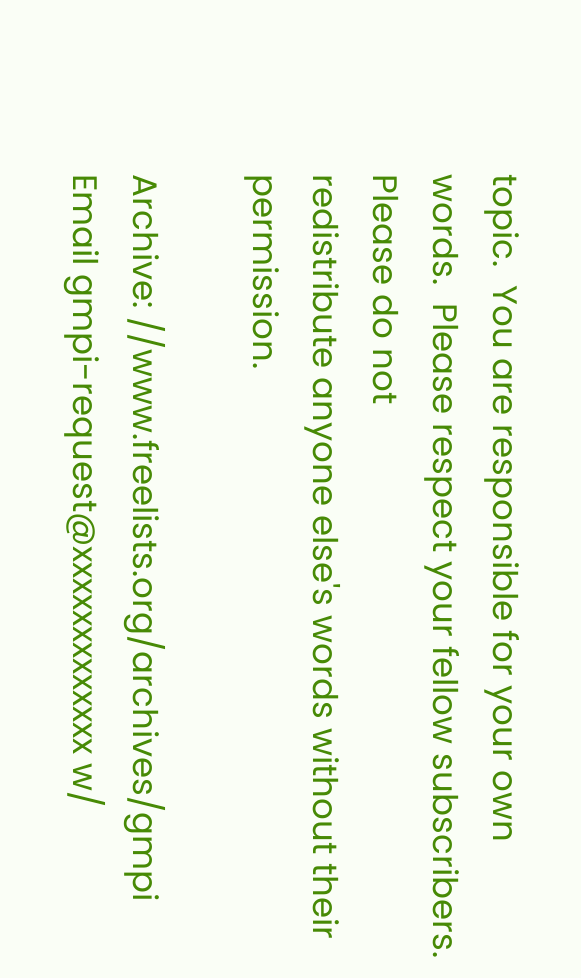topic.  You are responsible for your own
words.  Please respect your fellow subscribers.  Please do not
redistribute anyone else's words without their permission.

Archive: //www.freelists.org/archives/gmpi
Email gmpi-request@xxxxxxxxxxxxx w/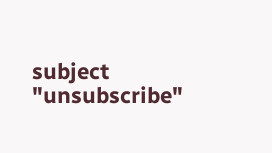subject "unsubscribe"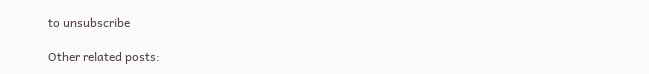to unsubscribe

Other related posts: